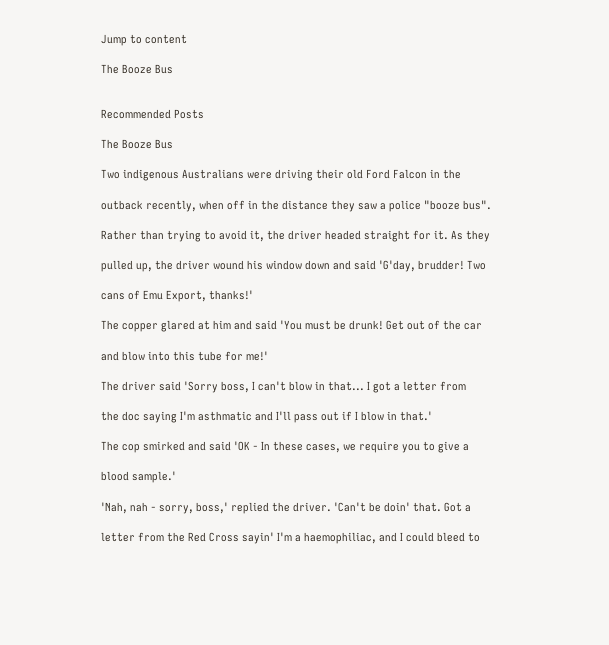Jump to content

The Booze Bus


Recommended Posts

The Booze Bus

Two indigenous Australians were driving their old Ford Falcon in the

outback recently, when off in the distance they saw a police "booze bus".

Rather than trying to avoid it, the driver headed straight for it. As they

pulled up, the driver wound his window down and said 'G'day, brudder! Two

cans of Emu Export, thanks!'

The copper glared at him and said 'You must be drunk! Get out of the car

and blow into this tube for me!'

The driver said 'Sorry boss, I can't blow in that... I got a letter from

the doc saying I'm asthmatic and I'll pass out if I blow in that.'

The cop smirked and said 'OK - In these cases, we require you to give a

blood sample.'

'Nah, nah - sorry, boss,' replied the driver. 'Can't be doin' that. Got a

letter from the Red Cross sayin' I'm a haemophiliac, and I could bleed to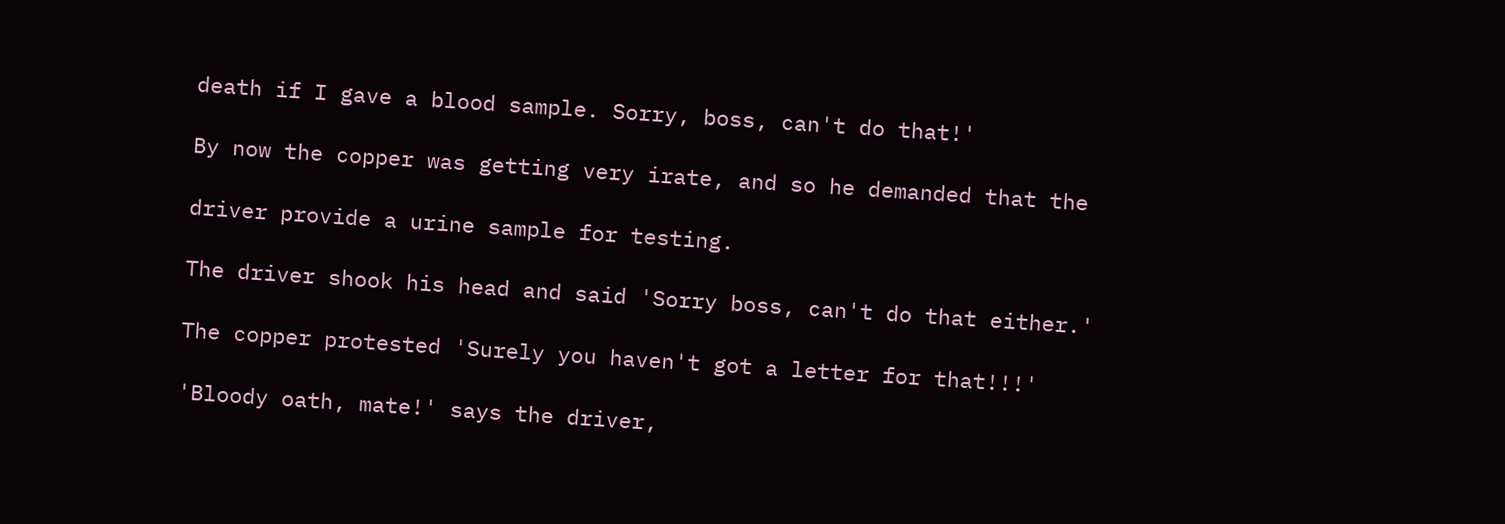death if I gave a blood sample. Sorry, boss, can't do that!'

By now the copper was getting very irate, and so he demanded that the

driver provide a urine sample for testing.

The driver shook his head and said 'Sorry boss, can't do that either.'

The copper protested 'Surely you haven't got a letter for that!!!'

'Bloody oath, mate!' says the driver,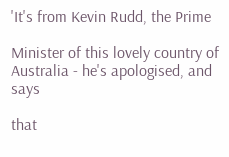'It's from Kevin Rudd, the Prime

Minister of this lovely country of Australia - he's apologised, and says

that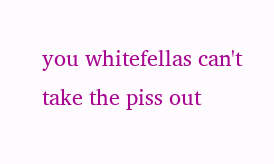you whitefellas can't take the piss out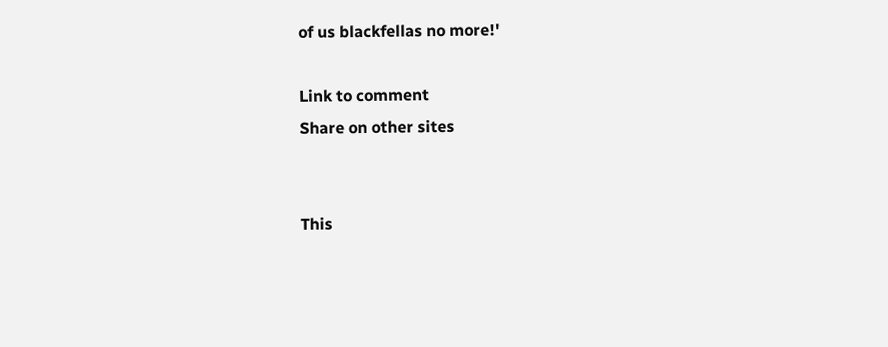of us blackfellas no more!'

Link to comment
Share on other sites


This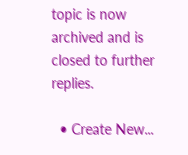topic is now archived and is closed to further replies.

  • Create New...